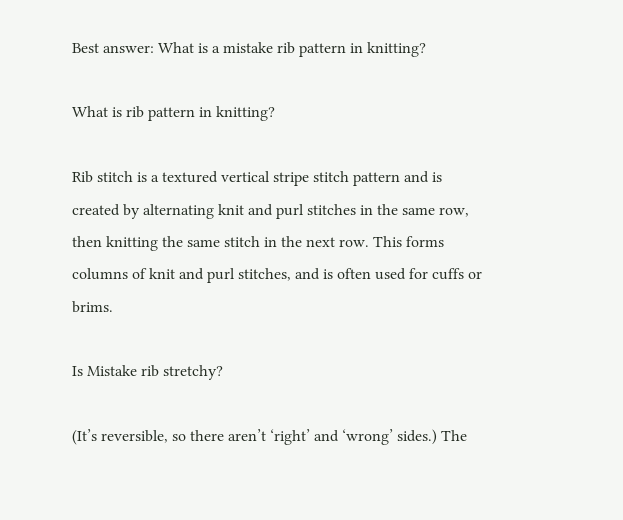Best answer: What is a mistake rib pattern in knitting?

What is rib pattern in knitting?

Rib stitch is a textured vertical stripe stitch pattern and is created by alternating knit and purl stitches in the same row, then knitting the same stitch in the next row. This forms columns of knit and purl stitches, and is often used for cuffs or brims.

Is Mistake rib stretchy?

(It’s reversible, so there aren’t ‘right’ and ‘wrong’ sides.) The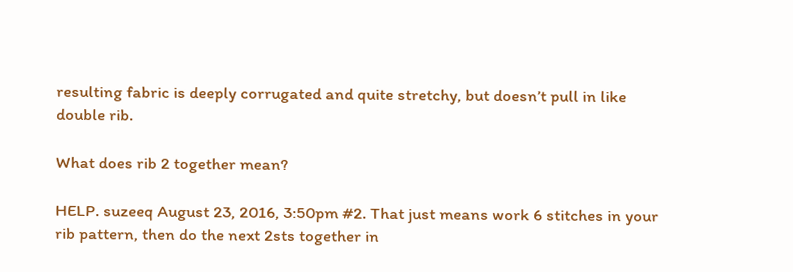resulting fabric is deeply corrugated and quite stretchy, but doesn’t pull in like double rib.

What does rib 2 together mean?

HELP. suzeeq August 23, 2016, 3:50pm #2. That just means work 6 stitches in your rib pattern, then do the next 2sts together in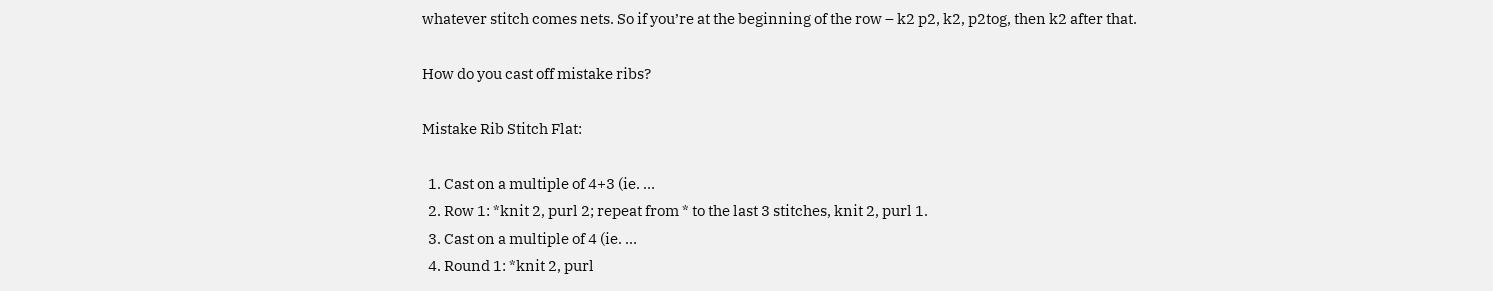whatever stitch comes nets. So if you’re at the beginning of the row – k2 p2, k2, p2tog, then k2 after that.

How do you cast off mistake ribs?

Mistake Rib Stitch Flat:

  1. Cast on a multiple of 4+3 (ie. …
  2. Row 1: *knit 2, purl 2; repeat from * to the last 3 stitches, knit 2, purl 1.
  3. Cast on a multiple of 4 (ie. …
  4. Round 1: *knit 2, purl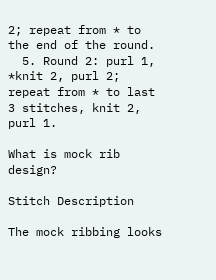2; repeat from * to the end of the round.
  5. Round 2: purl 1, *knit 2, purl 2; repeat from * to last 3 stitches, knit 2, purl 1.

What is mock rib design?

Stitch Description

The mock ribbing looks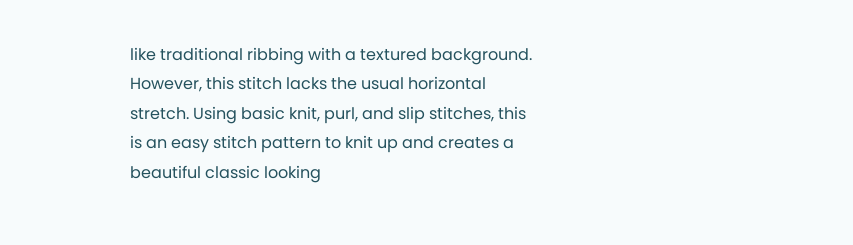like traditional ribbing with a textured background. However, this stitch lacks the usual horizontal stretch. Using basic knit, purl, and slip stitches, this is an easy stitch pattern to knit up and creates a beautiful classic looking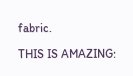fabric.

THIS IS AMAZING: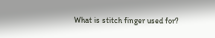What is stitch finger used for?